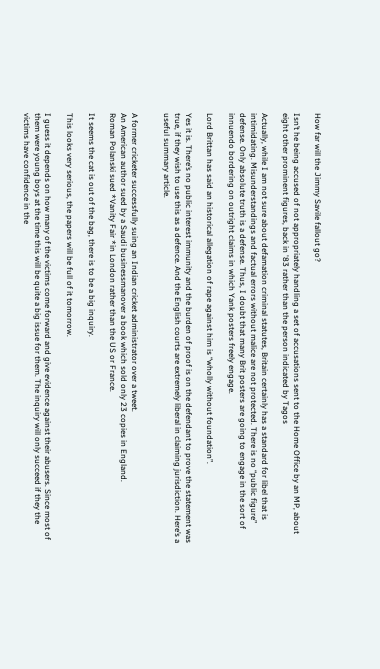How far will the Jimmy Savile fallout go?

Isn’t he being accused of not appropriately handling a set of accusations sent to the Home Office by an MP, about eight other prominent figures, back in '83 rather than the person indicated by Tagos

Actually, while I am not sure about defamation criminal statutes, Britain certainly has a standard for libel that is intimidating. Misunderstandings and factual errors without malice are not protected. There is no “public figure” defense. Only absolute truth is a defense. Thus, I doubt that many Brit posters are going to engage in the sort of innuendo bordering on outright claims in which Yank posters freely engage.

Lord Brittan has said an historical allegation of rape against him is “wholly without foundation”.

Yes it is. There’s no public interest immunity and the burden of proof is on the defendant to prove the statement was true, if they wish to use this as a defence. And the English courts are extremely liberal in claiming jurisdiction. Here’s a useful summary article.


A former cricketer successfully suing an Indian cricket administrator over a tweet.
An American author sued by a Saudi businessmanover a book which sold only 23 copies in England.
Roman Polanski sued *Vanity Fair *in London rather than the US or France.

It seems the cat is out of the bag, there is to be a big inquiry.

This looks very serious, the papers will be full of it tomorrow.

I guess it depends on how many of the victims come forward and give evidence against their abusers. Since most of them were young boys at the time this will be quite a big issue for them. The inquiry will only succeed if they the victims have confidence in the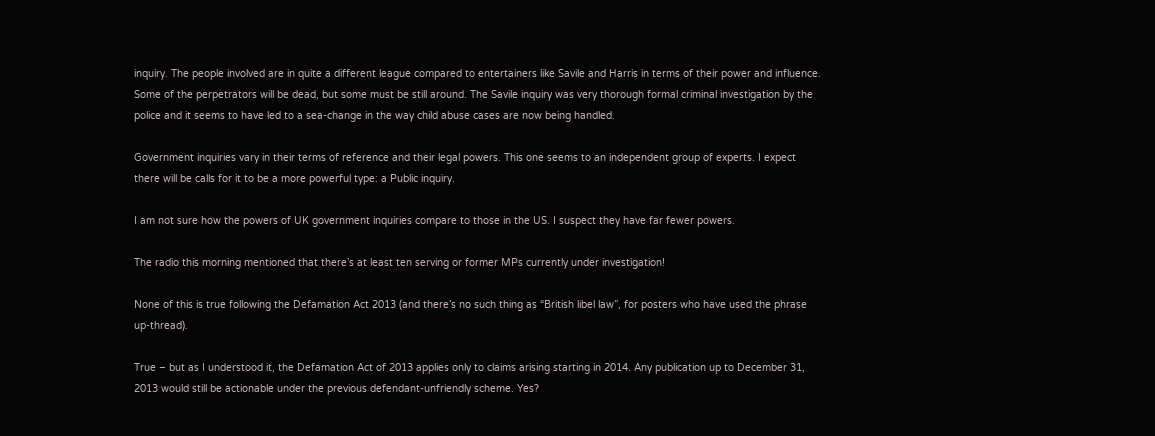inquiry. The people involved are in quite a different league compared to entertainers like Savile and Harris in terms of their power and influence. Some of the perpetrators will be dead, but some must be still around. The Savile inquiry was very thorough formal criminal investigation by the police and it seems to have led to a sea-change in the way child abuse cases are now being handled.

Government inquiries vary in their terms of reference and their legal powers. This one seems to an independent group of experts. I expect there will be calls for it to be a more powerful type: a Public inquiry.

I am not sure how the powers of UK government inquiries compare to those in the US. I suspect they have far fewer powers.

The radio this morning mentioned that there’s at least ten serving or former MPs currently under investigation!

None of this is true following the Defamation Act 2013 (and there’s no such thing as “British libel law”, for posters who have used the phrase up-thread).

True – but as I understood it, the Defamation Act of 2013 applies only to claims arising starting in 2014. Any publication up to December 31, 2013 would still be actionable under the previous defendant-unfriendly scheme. Yes?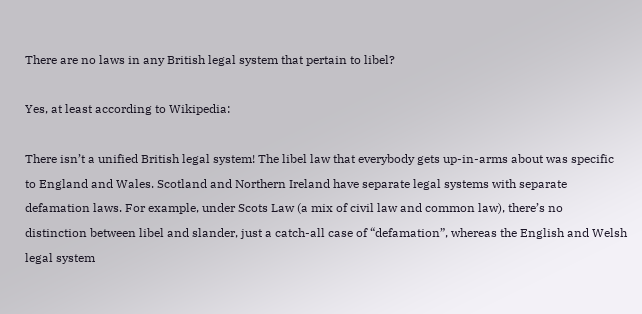There are no laws in any British legal system that pertain to libel?

Yes, at least according to Wikipedia:

There isn’t a unified British legal system! The libel law that everybody gets up-in-arms about was specific to England and Wales. Scotland and Northern Ireland have separate legal systems with separate defamation laws. For example, under Scots Law (a mix of civil law and common law), there’s no distinction between libel and slander, just a catch-all case of “defamation”, whereas the English and Welsh legal system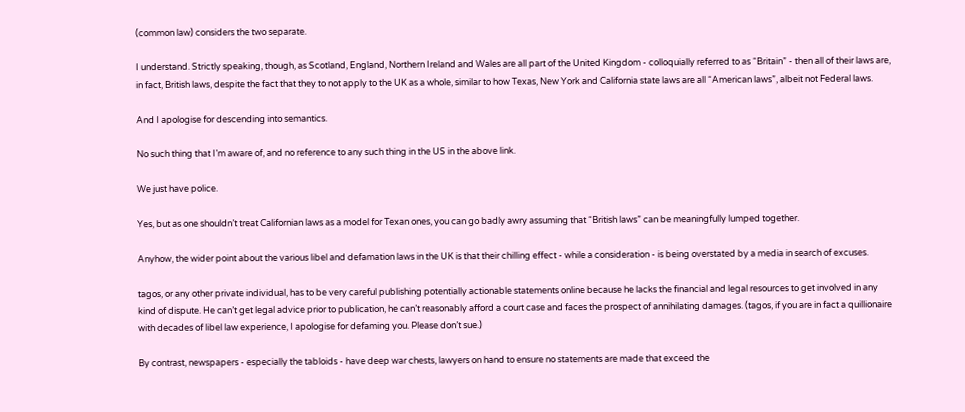(common law) considers the two separate.

I understand. Strictly speaking, though, as Scotland, England, Northern Ireland and Wales are all part of the United Kingdom - colloquially referred to as “Britain” - then all of their laws are, in fact, British laws, despite the fact that they to not apply to the UK as a whole, similar to how Texas, New York and California state laws are all “American laws”, albeit not Federal laws.

And I apologise for descending into semantics.

No such thing that I’m aware of, and no reference to any such thing in the US in the above link.

We just have police.

Yes, but as one shouldn’t treat Californian laws as a model for Texan ones, you can go badly awry assuming that “British laws” can be meaningfully lumped together.

Anyhow, the wider point about the various libel and defamation laws in the UK is that their chilling effect - while a consideration - is being overstated by a media in search of excuses.

tagos, or any other private individual, has to be very careful publishing potentially actionable statements online because he lacks the financial and legal resources to get involved in any kind of dispute. He can’t get legal advice prior to publication, he can’t reasonably afford a court case and faces the prospect of annihilating damages. (tagos, if you are in fact a quillionaire with decades of libel law experience, I apologise for defaming you. Please don’t sue.)

By contrast, newspapers - especially the tabloids - have deep war chests, lawyers on hand to ensure no statements are made that exceed the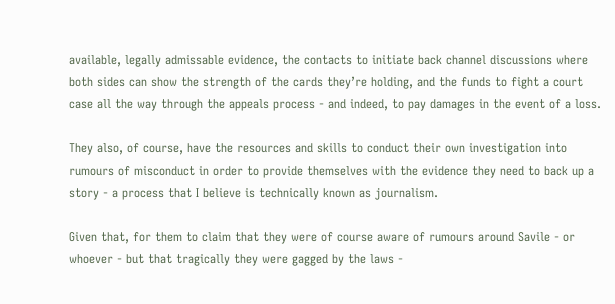available, legally admissable evidence, the contacts to initiate back channel discussions where both sides can show the strength of the cards they’re holding, and the funds to fight a court case all the way through the appeals process - and indeed, to pay damages in the event of a loss.

They also, of course, have the resources and skills to conduct their own investigation into rumours of misconduct in order to provide themselves with the evidence they need to back up a story - a process that I believe is technically known as journalism.

Given that, for them to claim that they were of course aware of rumours around Savile - or whoever - but that tragically they were gagged by the laws -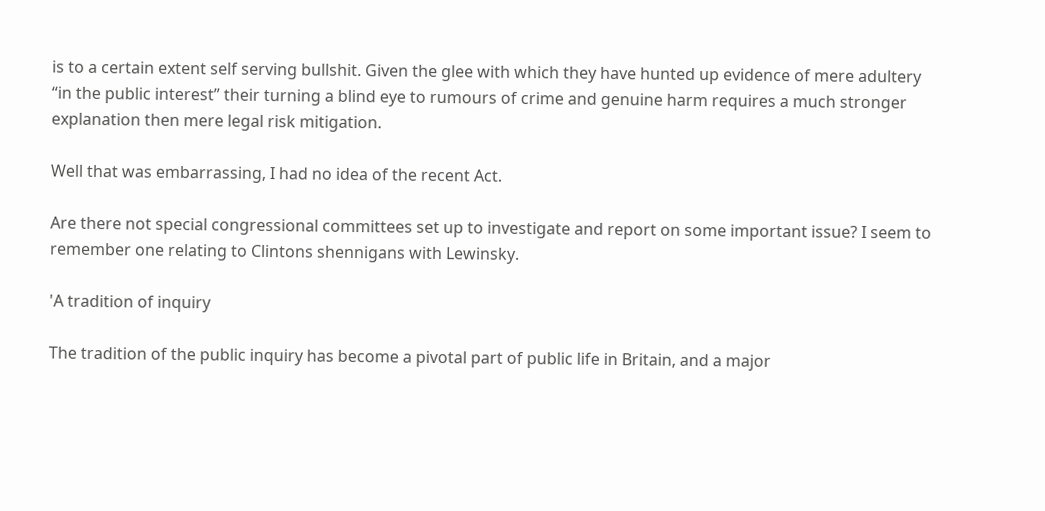is to a certain extent self serving bullshit. Given the glee with which they have hunted up evidence of mere adultery “in the public interest” their turning a blind eye to rumours of crime and genuine harm requires a much stronger explanation then mere legal risk mitigation.

Well that was embarrassing, I had no idea of the recent Act.

Are there not special congressional committees set up to investigate and report on some important issue? I seem to remember one relating to Clintons shennigans with Lewinsky.

'A tradition of inquiry

The tradition of the public inquiry has become a pivotal part of public life in Britain, and a major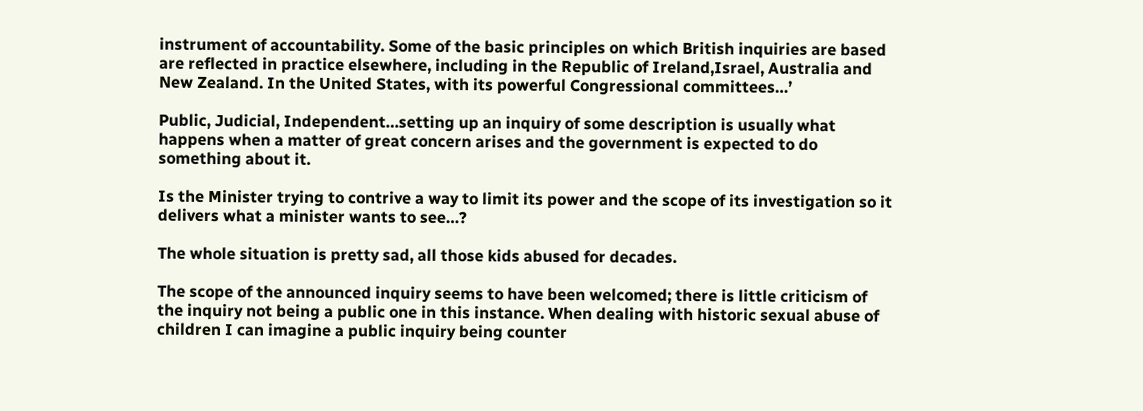instrument of accountability. Some of the basic principles on which British inquiries are based are reflected in practice elsewhere, including in the Republic of Ireland,Israel, Australia and New Zealand. In the United States, with its powerful Congressional committees…’

Public, Judicial, Independent…setting up an inquiry of some description is usually what happens when a matter of great concern arises and the government is expected to do something about it.

Is the Minister trying to contrive a way to limit its power and the scope of its investigation so it delivers what a minister wants to see…?

The whole situation is pretty sad, all those kids abused for decades.

The scope of the announced inquiry seems to have been welcomed; there is little criticism of the inquiry not being a public one in this instance. When dealing with historic sexual abuse of children I can imagine a public inquiry being counter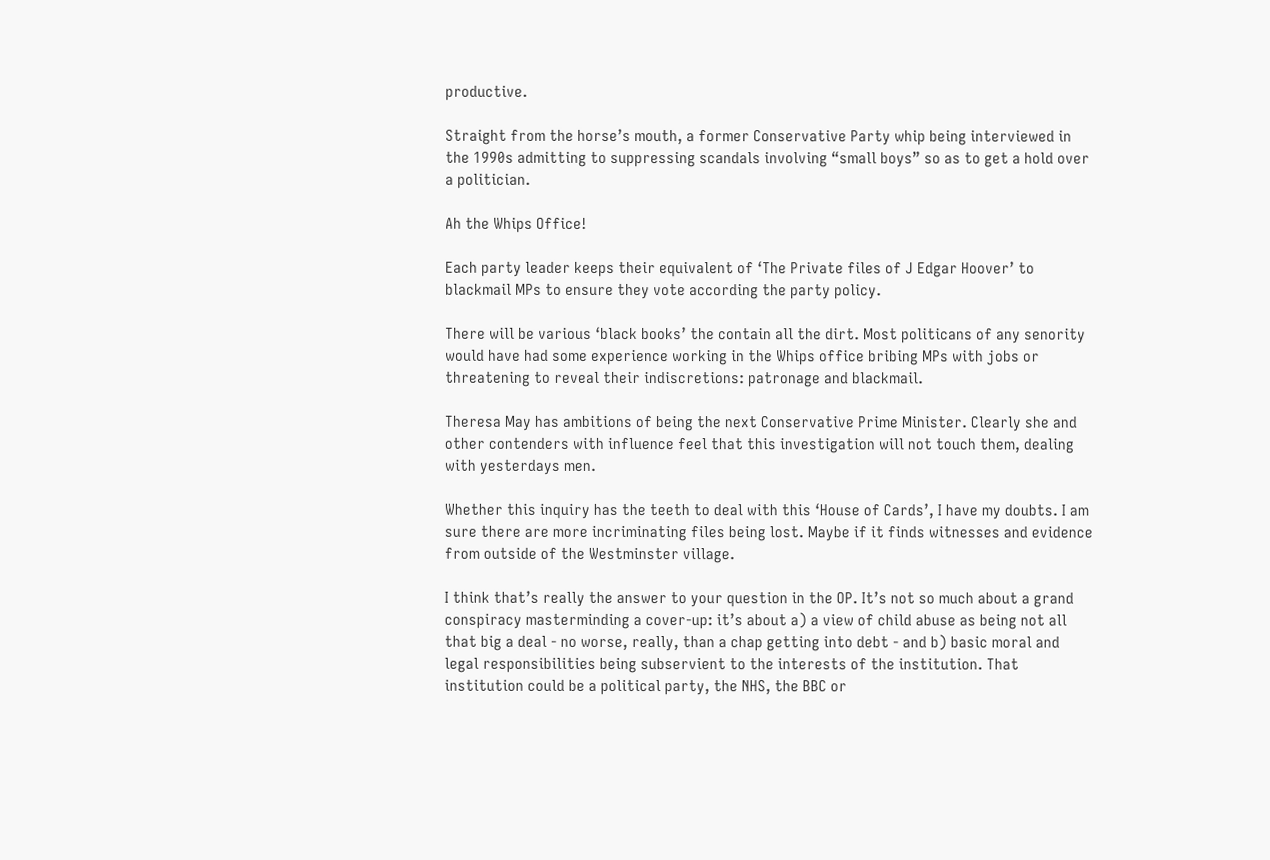productive.

Straight from the horse’s mouth, a former Conservative Party whip being interviewed in the 1990s admitting to suppressing scandals involving “small boys” so as to get a hold over a politician.

Ah the Whips Office!

Each party leader keeps their equivalent of ‘The Private files of J Edgar Hoover’ to blackmail MPs to ensure they vote according the party policy.

There will be various ‘black books’ the contain all the dirt. Most politicans of any senority would have had some experience working in the Whips office bribing MPs with jobs or threatening to reveal their indiscretions: patronage and blackmail.

Theresa May has ambitions of being the next Conservative Prime Minister. Clearly she and other contenders with influence feel that this investigation will not touch them, dealing with yesterdays men.

Whether this inquiry has the teeth to deal with this ‘House of Cards’, I have my doubts. I am sure there are more incriminating files being lost. Maybe if it finds witnesses and evidence from outside of the Westminster village.

I think that’s really the answer to your question in the OP. It’s not so much about a grand conspiracy masterminding a cover-up: it’s about a) a view of child abuse as being not all that big a deal - no worse, really, than a chap getting into debt - and b) basic moral and legal responsibilities being subservient to the interests of the institution. That institution could be a political party, the NHS, the BBC or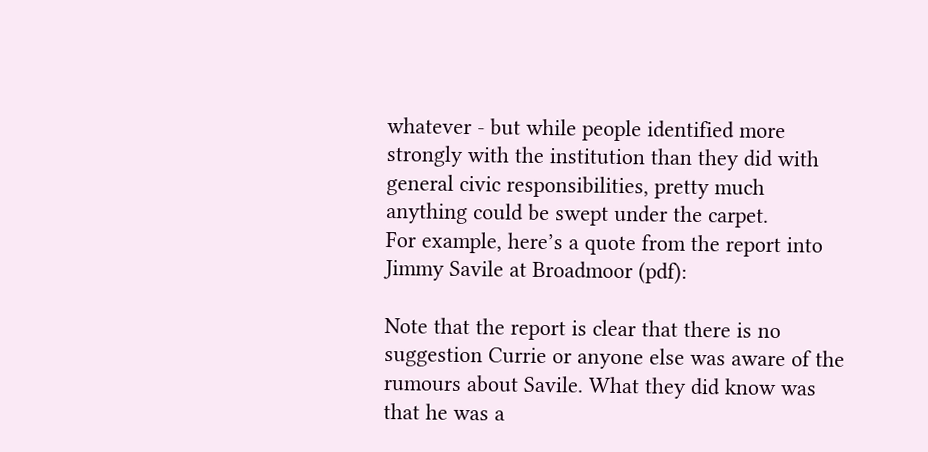whatever - but while people identified more strongly with the institution than they did with general civic responsibilities, pretty much anything could be swept under the carpet.
For example, here’s a quote from the report into Jimmy Savile at Broadmoor (pdf):

Note that the report is clear that there is no suggestion Currie or anyone else was aware of the rumours about Savile. What they did know was that he was a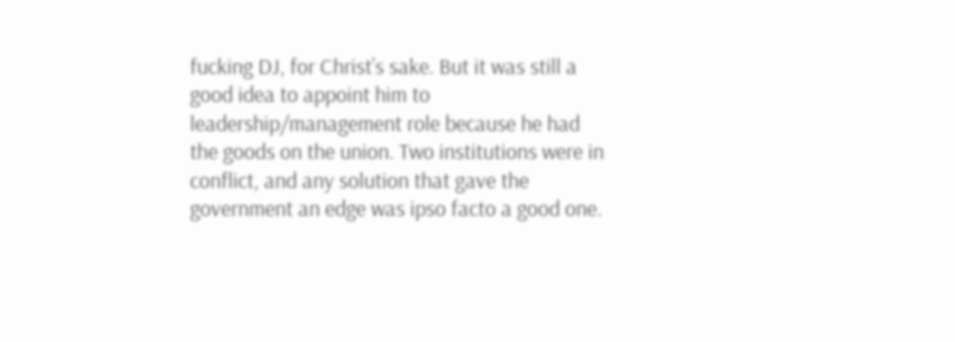fucking DJ, for Christ’s sake. But it was still a good idea to appoint him to leadership/management role because he had the goods on the union. Two institutions were in conflict, and any solution that gave the government an edge was ipso facto a good one.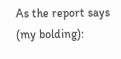As the report says (my bolding):